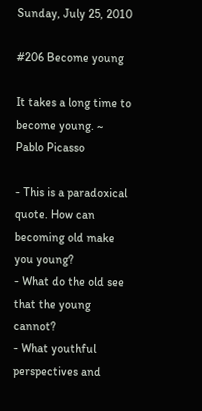Sunday, July 25, 2010

#206 Become young

It takes a long time to become young. ~ Pablo Picasso

- This is a paradoxical quote. How can becoming old make you young?
- What do the old see that the young cannot?
- What youthful perspectives and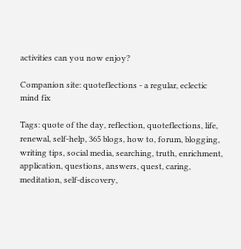activities can you now enjoy?

Companion site: quoteflections - a regular, eclectic mind fix

Tags: quote of the day, reflection, quoteflections, life, renewal, self-help, 365 blogs, how to, forum, blogging, writing tips, social media, searching, truth, enrichment, application, questions, answers, quest, caring, meditation, self-discovery,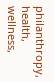philanthropy, health, wellness,